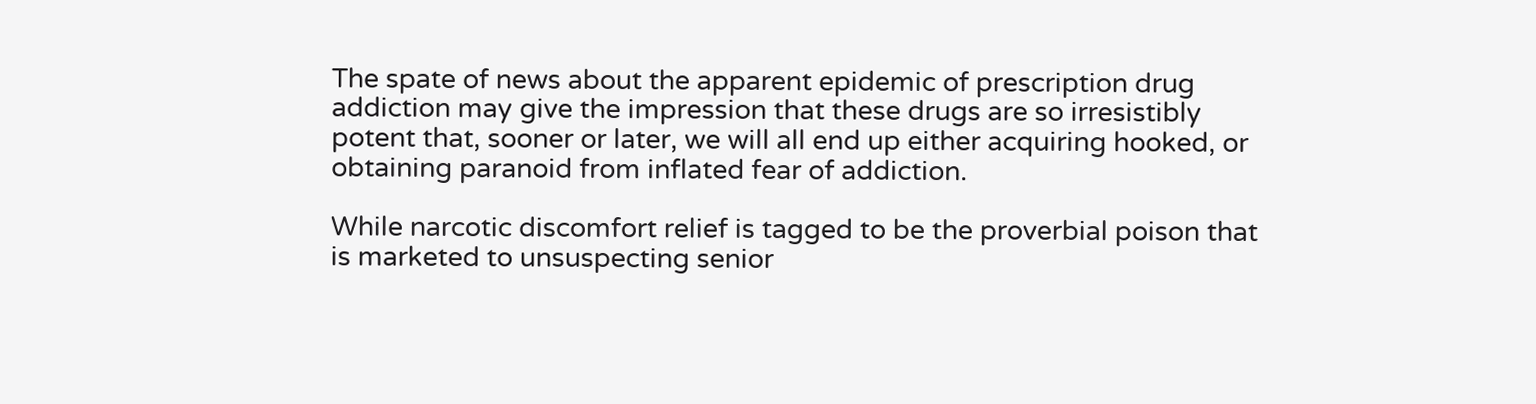The spate of news about the apparent epidemic of prescription drug addiction may give the impression that these drugs are so irresistibly potent that, sooner or later, we will all end up either acquiring hooked, or obtaining paranoid from inflated fear of addiction.

While narcotic discomfort relief is tagged to be the proverbial poison that is marketed to unsuspecting senior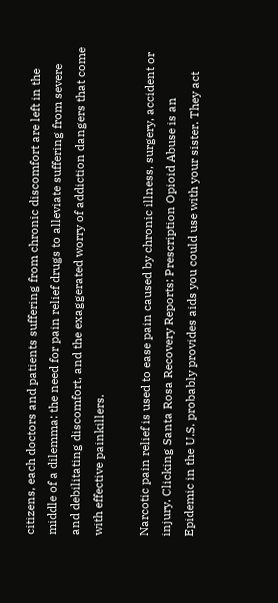citizens, each doctors and patients suffering from chronic discomfort are left in the middle of a dilemma: the need for pain relief drugs to alleviate suffering from severe and debilitating discomfort, and the exaggerated worry of addiction dangers that come with effective painkillers.

Narcotic pain relief is used to ease pain caused by chronic illness, surgery, accident or injury. Clicking Santa Rosa Recovery Reports: Prescription Opioid Abuse is an Epidemic in the U.S. probably provides aids you could use with your sister. They act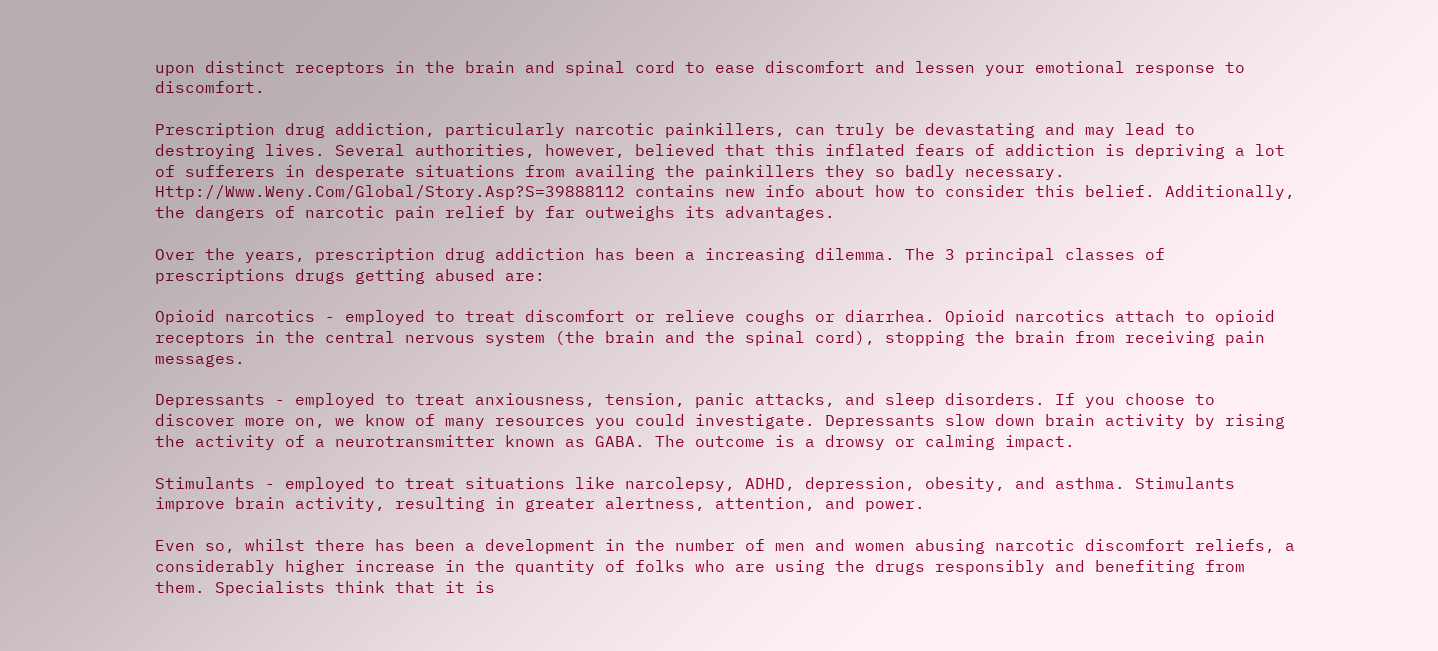upon distinct receptors in the brain and spinal cord to ease discomfort and lessen your emotional response to discomfort.

Prescription drug addiction, particularly narcotic painkillers, can truly be devastating and may lead to destroying lives. Several authorities, however, believed that this inflated fears of addiction is depriving a lot of sufferers in desperate situations from availing the painkillers they so badly necessary. Http://Www.Weny.Com/Global/Story.Asp?S=39888112 contains new info about how to consider this belief. Additionally, the dangers of narcotic pain relief by far outweighs its advantages.

Over the years, prescription drug addiction has been a increasing dilemma. The 3 principal classes of prescriptions drugs getting abused are:

Opioid narcotics - employed to treat discomfort or relieve coughs or diarrhea. Opioid narcotics attach to opioid receptors in the central nervous system (the brain and the spinal cord), stopping the brain from receiving pain messages.

Depressants - employed to treat anxiousness, tension, panic attacks, and sleep disorders. If you choose to discover more on, we know of many resources you could investigate. Depressants slow down brain activity by rising the activity of a neurotransmitter known as GABA. The outcome is a drowsy or calming impact.

Stimulants - employed to treat situations like narcolepsy, ADHD, depression, obesity, and asthma. Stimulants improve brain activity, resulting in greater alertness, attention, and power.

Even so, whilst there has been a development in the number of men and women abusing narcotic discomfort reliefs, a considerably higher increase in the quantity of folks who are using the drugs responsibly and benefiting from them. Specialists think that it is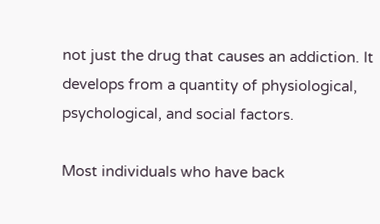not just the drug that causes an addiction. It develops from a quantity of physiological, psychological, and social factors.

Most individuals who have back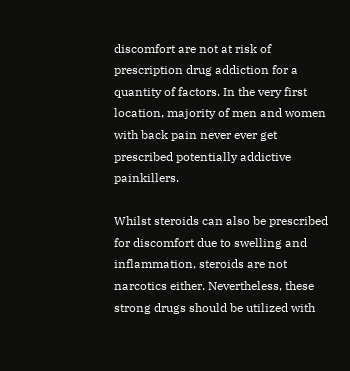discomfort are not at risk of prescription drug addiction for a quantity of factors. In the very first location, majority of men and women with back pain never ever get prescribed potentially addictive painkillers.

Whilst steroids can also be prescribed for discomfort due to swelling and inflammation, steroids are not narcotics either. Nevertheless, these strong drugs should be utilized with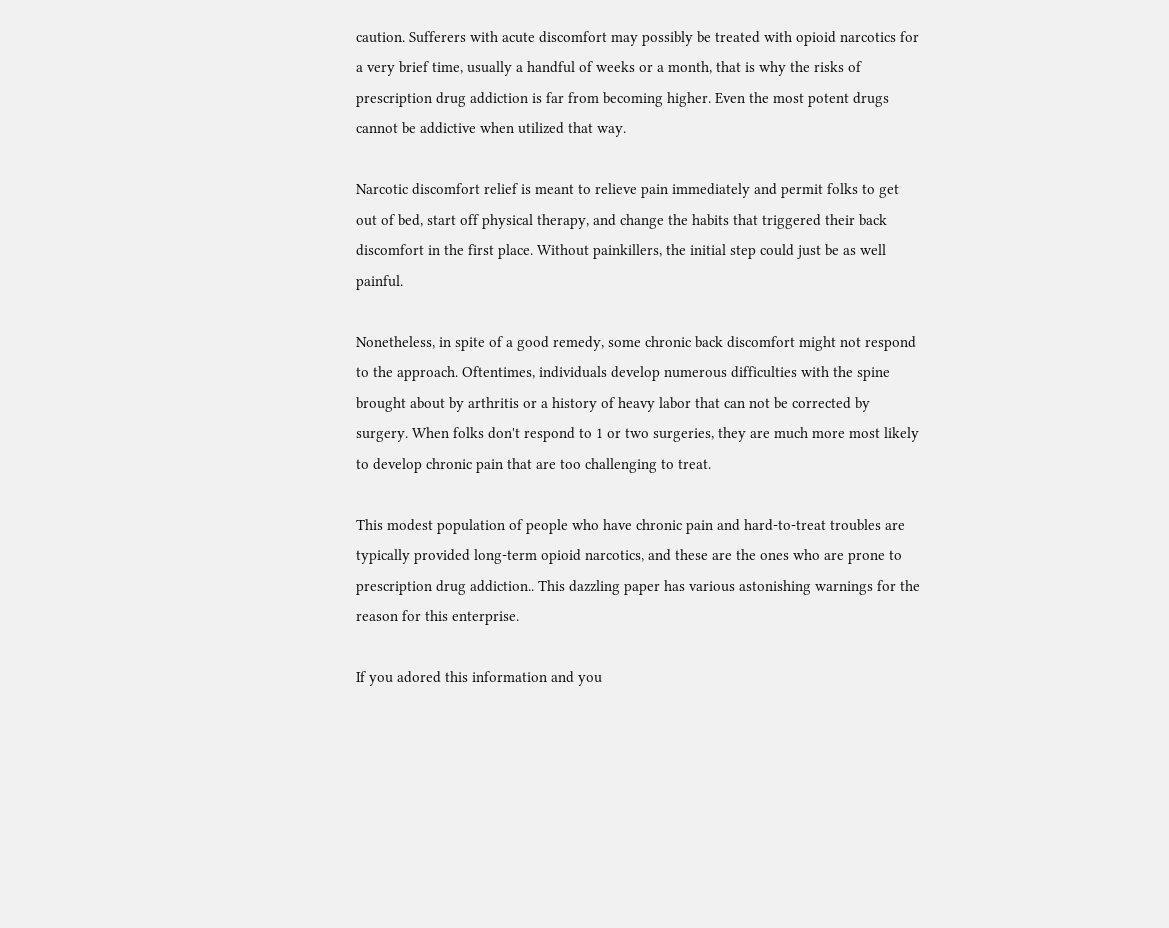caution. Sufferers with acute discomfort may possibly be treated with opioid narcotics for a very brief time, usually a handful of weeks or a month, that is why the risks of prescription drug addiction is far from becoming higher. Even the most potent drugs cannot be addictive when utilized that way.

Narcotic discomfort relief is meant to relieve pain immediately and permit folks to get out of bed, start off physical therapy, and change the habits that triggered their back discomfort in the first place. Without painkillers, the initial step could just be as well painful.

Nonetheless, in spite of a good remedy, some chronic back discomfort might not respond to the approach. Oftentimes, individuals develop numerous difficulties with the spine brought about by arthritis or a history of heavy labor that can not be corrected by surgery. When folks don't respond to 1 or two surgeries, they are much more most likely to develop chronic pain that are too challenging to treat.

This modest population of people who have chronic pain and hard-to-treat troubles are typically provided long-term opioid narcotics, and these are the ones who are prone to prescription drug addiction.. This dazzling paper has various astonishing warnings for the reason for this enterprise.

If you adored this information and you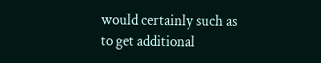would certainly such as to get additional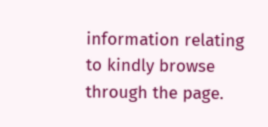information relating to kindly browse through the page.